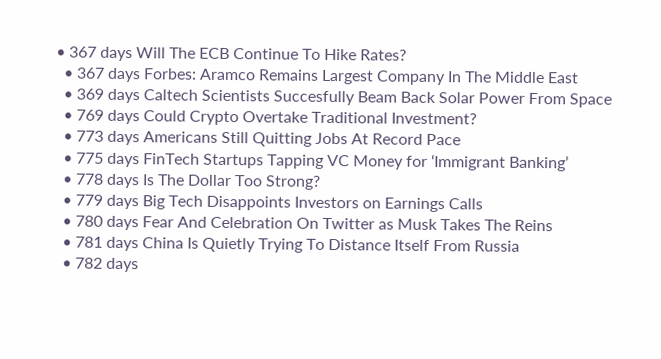• 367 days Will The ECB Continue To Hike Rates?
  • 367 days Forbes: Aramco Remains Largest Company In The Middle East
  • 369 days Caltech Scientists Succesfully Beam Back Solar Power From Space
  • 769 days Could Crypto Overtake Traditional Investment?
  • 773 days Americans Still Quitting Jobs At Record Pace
  • 775 days FinTech Startups Tapping VC Money for ‘Immigrant Banking’
  • 778 days Is The Dollar Too Strong?
  • 779 days Big Tech Disappoints Investors on Earnings Calls
  • 780 days Fear And Celebration On Twitter as Musk Takes The Reins
  • 781 days China Is Quietly Trying To Distance Itself From Russia
  • 782 days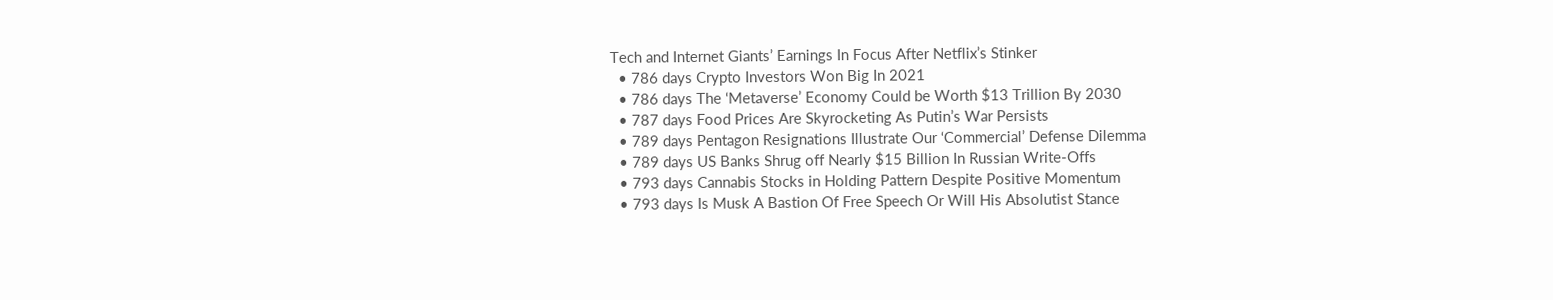Tech and Internet Giants’ Earnings In Focus After Netflix’s Stinker
  • 786 days Crypto Investors Won Big In 2021
  • 786 days The ‘Metaverse’ Economy Could be Worth $13 Trillion By 2030
  • 787 days Food Prices Are Skyrocketing As Putin’s War Persists
  • 789 days Pentagon Resignations Illustrate Our ‘Commercial’ Defense Dilemma
  • 789 days US Banks Shrug off Nearly $15 Billion In Russian Write-Offs
  • 793 days Cannabis Stocks in Holding Pattern Despite Positive Momentum
  • 793 days Is Musk A Bastion Of Free Speech Or Will His Absolutist Stance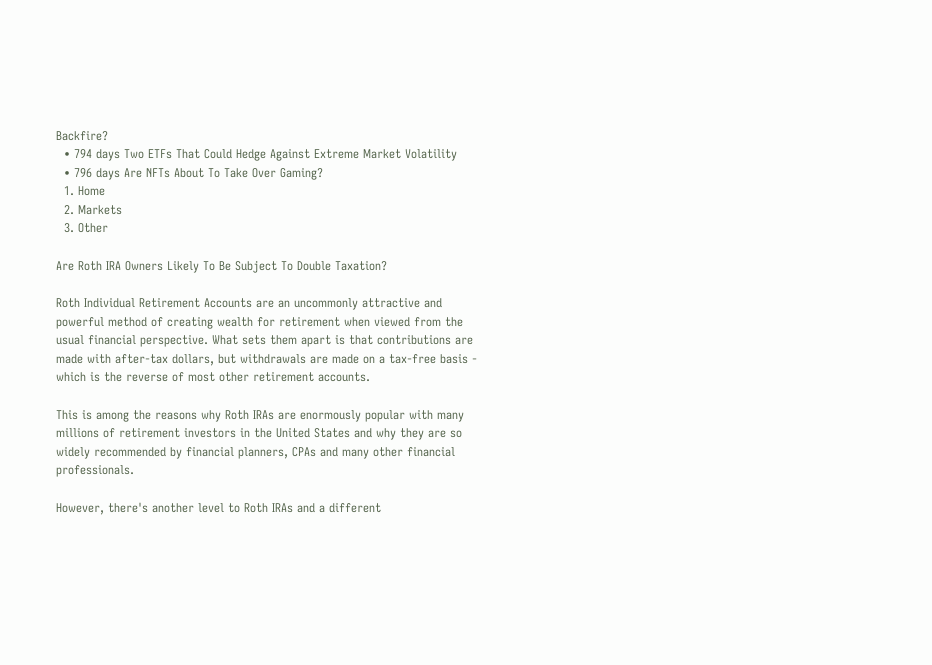Backfire?
  • 794 days Two ETFs That Could Hedge Against Extreme Market Volatility
  • 796 days Are NFTs About To Take Over Gaming?
  1. Home
  2. Markets
  3. Other

Are Roth IRA Owners Likely To Be Subject To Double Taxation?

Roth Individual Retirement Accounts are an uncommonly attractive and powerful method of creating wealth for retirement when viewed from the usual financial perspective. What sets them apart is that contributions are made with after-tax dollars, but withdrawals are made on a tax-free basis - which is the reverse of most other retirement accounts.

This is among the reasons why Roth IRAs are enormously popular with many millions of retirement investors in the United States and why they are so widely recommended by financial planners, CPAs and many other financial professionals.

However, there's another level to Roth IRAs and a different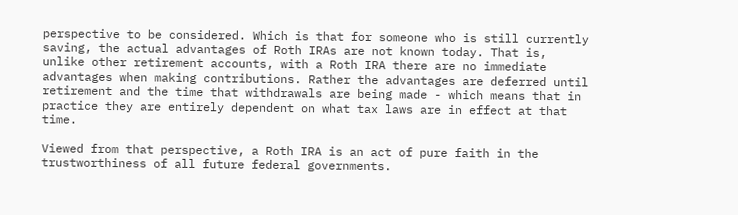perspective to be considered. Which is that for someone who is still currently saving, the actual advantages of Roth IRAs are not known today. That is, unlike other retirement accounts, with a Roth IRA there are no immediate advantages when making contributions. Rather the advantages are deferred until retirement and the time that withdrawals are being made - which means that in practice they are entirely dependent on what tax laws are in effect at that time.

Viewed from that perspective, a Roth IRA is an act of pure faith in the trustworthiness of all future federal governments.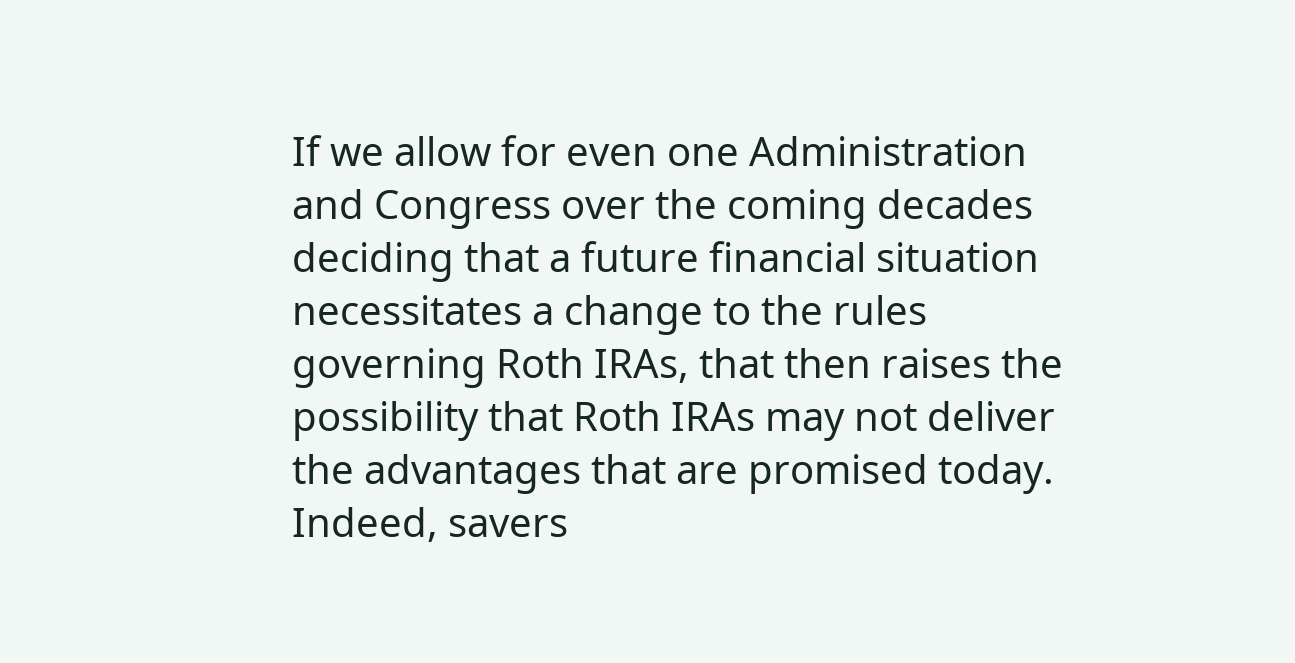If we allow for even one Administration and Congress over the coming decades deciding that a future financial situation necessitates a change to the rules governing Roth IRAs, that then raises the possibility that Roth IRAs may not deliver the advantages that are promised today. Indeed, savers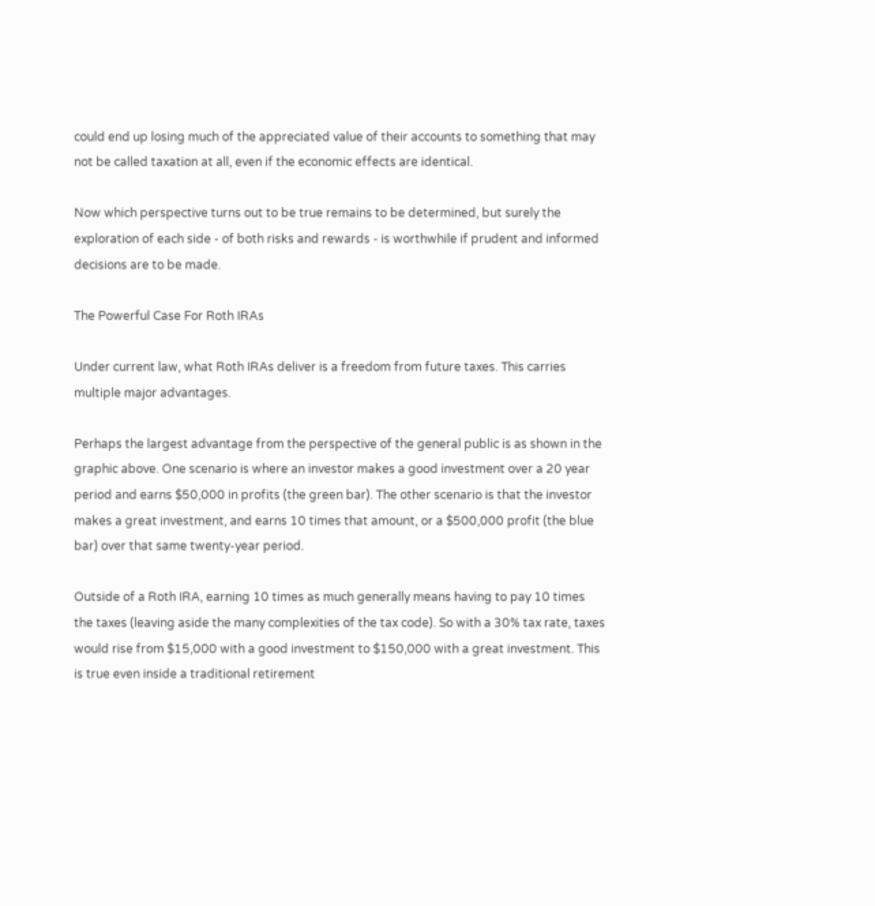could end up losing much of the appreciated value of their accounts to something that may not be called taxation at all, even if the economic effects are identical.

Now which perspective turns out to be true remains to be determined, but surely the exploration of each side - of both risks and rewards - is worthwhile if prudent and informed decisions are to be made.

The Powerful Case For Roth IRAs

Under current law, what Roth IRAs deliver is a freedom from future taxes. This carries multiple major advantages.

Perhaps the largest advantage from the perspective of the general public is as shown in the graphic above. One scenario is where an investor makes a good investment over a 20 year period and earns $50,000 in profits (the green bar). The other scenario is that the investor makes a great investment, and earns 10 times that amount, or a $500,000 profit (the blue bar) over that same twenty-year period.

Outside of a Roth IRA, earning 10 times as much generally means having to pay 10 times the taxes (leaving aside the many complexities of the tax code). So with a 30% tax rate, taxes would rise from $15,000 with a good investment to $150,000 with a great investment. This is true even inside a traditional retirement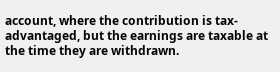account, where the contribution is tax-advantaged, but the earnings are taxable at the time they are withdrawn.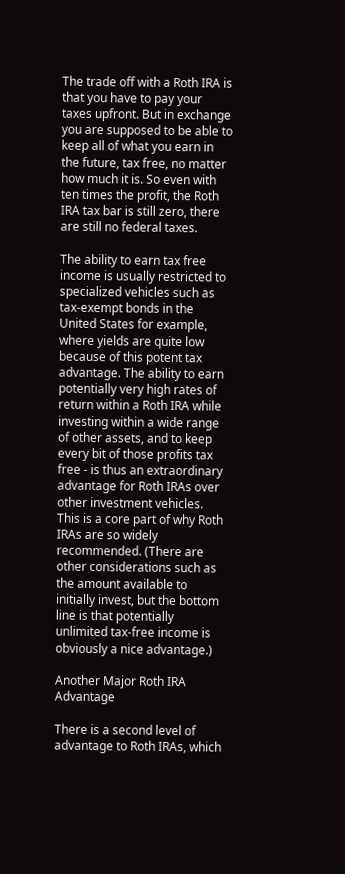The trade off with a Roth IRA is that you have to pay your taxes upfront. But in exchange you are supposed to be able to keep all of what you earn in the future, tax free, no matter how much it is. So even with ten times the profit, the Roth IRA tax bar is still zero, there are still no federal taxes.

The ability to earn tax free income is usually restricted to specialized vehicles such as tax-exempt bonds in the United States for example, where yields are quite low because of this potent tax advantage. The ability to earn potentially very high rates of return within a Roth IRA while investing within a wide range of other assets, and to keep every bit of those profits tax free - is thus an extraordinary advantage for Roth IRAs over other investment vehicles. This is a core part of why Roth IRAs are so widely recommended. (There are other considerations such as the amount available to initially invest, but the bottom line is that potentially unlimited tax-free income is obviously a nice advantage.)

Another Major Roth IRA Advantage

There is a second level of advantage to Roth IRAs, which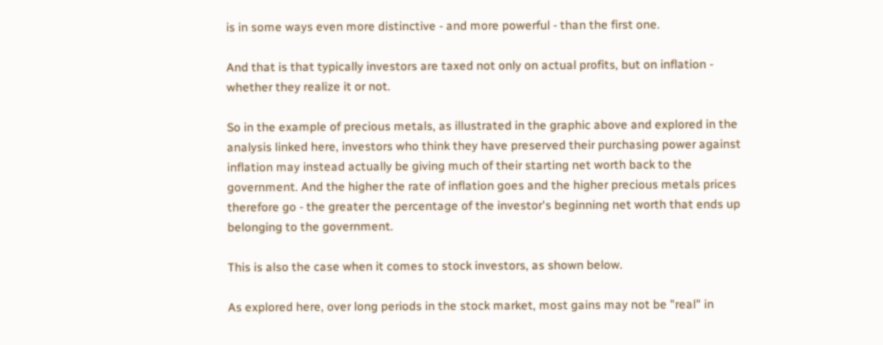is in some ways even more distinctive - and more powerful - than the first one.

And that is that typically investors are taxed not only on actual profits, but on inflation - whether they realize it or not.

So in the example of precious metals, as illustrated in the graphic above and explored in the analysis linked here, investors who think they have preserved their purchasing power against inflation may instead actually be giving much of their starting net worth back to the government. And the higher the rate of inflation goes and the higher precious metals prices therefore go - the greater the percentage of the investor's beginning net worth that ends up belonging to the government.

This is also the case when it comes to stock investors, as shown below.

As explored here, over long periods in the stock market, most gains may not be "real" in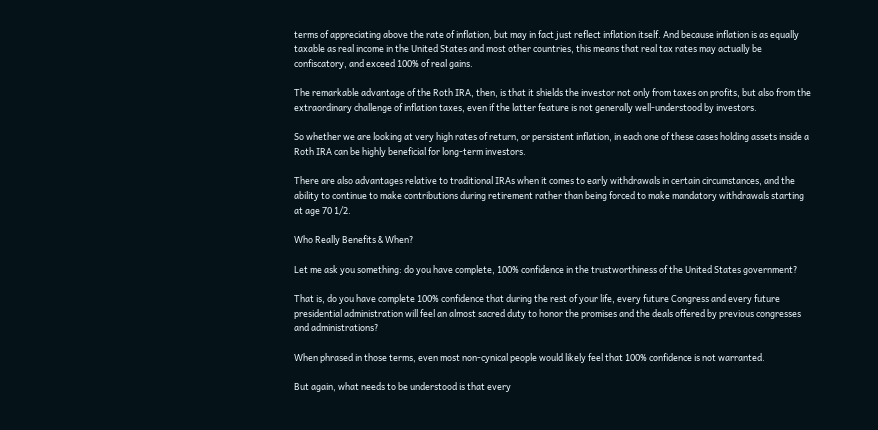terms of appreciating above the rate of inflation, but may in fact just reflect inflation itself. And because inflation is as equally taxable as real income in the United States and most other countries, this means that real tax rates may actually be confiscatory, and exceed 100% of real gains.

The remarkable advantage of the Roth IRA, then, is that it shields the investor not only from taxes on profits, but also from the extraordinary challenge of inflation taxes, even if the latter feature is not generally well-understood by investors.

So whether we are looking at very high rates of return, or persistent inflation, in each one of these cases holding assets inside a Roth IRA can be highly beneficial for long-term investors.

There are also advantages relative to traditional IRAs when it comes to early withdrawals in certain circumstances, and the ability to continue to make contributions during retirement rather than being forced to make mandatory withdrawals starting at age 70 1/2.

Who Really Benefits & When?

Let me ask you something: do you have complete, 100% confidence in the trustworthiness of the United States government?

That is, do you have complete 100% confidence that during the rest of your life, every future Congress and every future presidential administration will feel an almost sacred duty to honor the promises and the deals offered by previous congresses and administrations?

When phrased in those terms, even most non-cynical people would likely feel that 100% confidence is not warranted.

But again, what needs to be understood is that every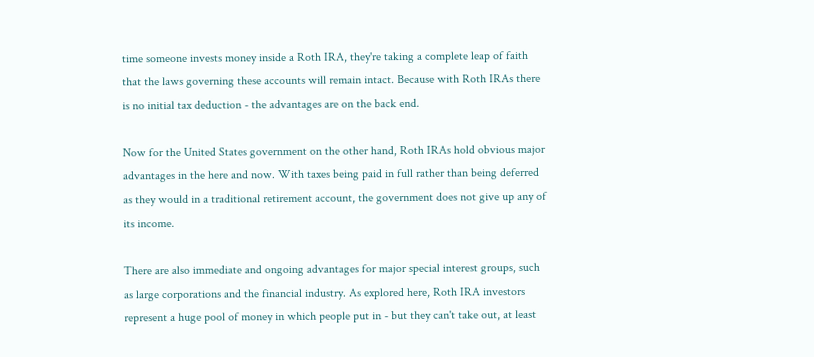time someone invests money inside a Roth IRA, they're taking a complete leap of faith that the laws governing these accounts will remain intact. Because with Roth IRAs there is no initial tax deduction - the advantages are on the back end.

Now for the United States government on the other hand, Roth IRAs hold obvious major advantages in the here and now. With taxes being paid in full rather than being deferred as they would in a traditional retirement account, the government does not give up any of its income.

There are also immediate and ongoing advantages for major special interest groups, such as large corporations and the financial industry. As explored here, Roth IRA investors represent a huge pool of money in which people put in - but they can't take out, at least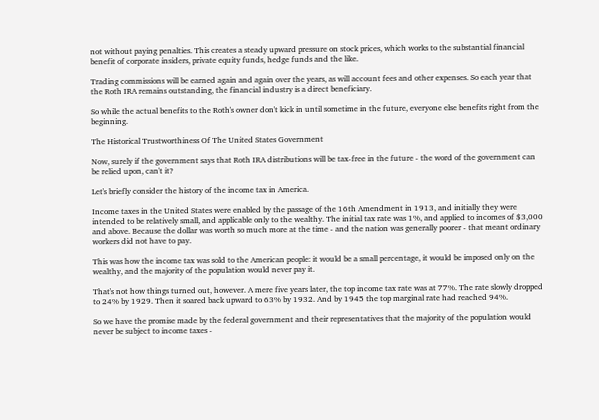not without paying penalties. This creates a steady upward pressure on stock prices, which works to the substantial financial benefit of corporate insiders, private equity funds, hedge funds and the like.

Trading commissions will be earned again and again over the years, as will account fees and other expenses. So each year that the Roth IRA remains outstanding, the financial industry is a direct beneficiary.

So while the actual benefits to the Roth's owner don't kick in until sometime in the future, everyone else benefits right from the beginning.

The Historical Trustworthiness Of The United States Government

Now, surely if the government says that Roth IRA distributions will be tax-free in the future - the word of the government can be relied upon, can't it?

Let's briefly consider the history of the income tax in America.

Income taxes in the United States were enabled by the passage of the 16th Amendment in 1913, and initially they were intended to be relatively small, and applicable only to the wealthy. The initial tax rate was 1%, and applied to incomes of $3,000 and above. Because the dollar was worth so much more at the time - and the nation was generally poorer - that meant ordinary workers did not have to pay.

This was how the income tax was sold to the American people: it would be a small percentage, it would be imposed only on the wealthy, and the majority of the population would never pay it.

That's not how things turned out, however. A mere five years later, the top income tax rate was at 77%. The rate slowly dropped to 24% by 1929. Then it soared back upward to 63% by 1932. And by 1945 the top marginal rate had reached 94%.

So we have the promise made by the federal government and their representatives that the majority of the population would never be subject to income taxes -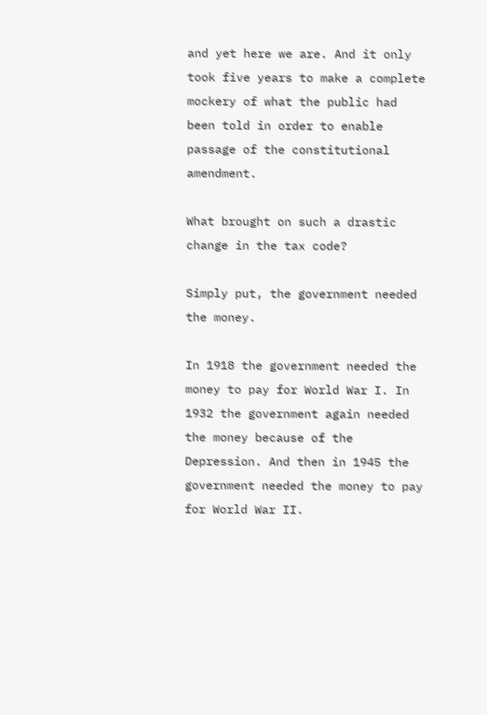and yet here we are. And it only took five years to make a complete mockery of what the public had been told in order to enable passage of the constitutional amendment.

What brought on such a drastic change in the tax code?

Simply put, the government needed the money.

In 1918 the government needed the money to pay for World War I. In 1932 the government again needed the money because of the Depression. And then in 1945 the government needed the money to pay for World War II.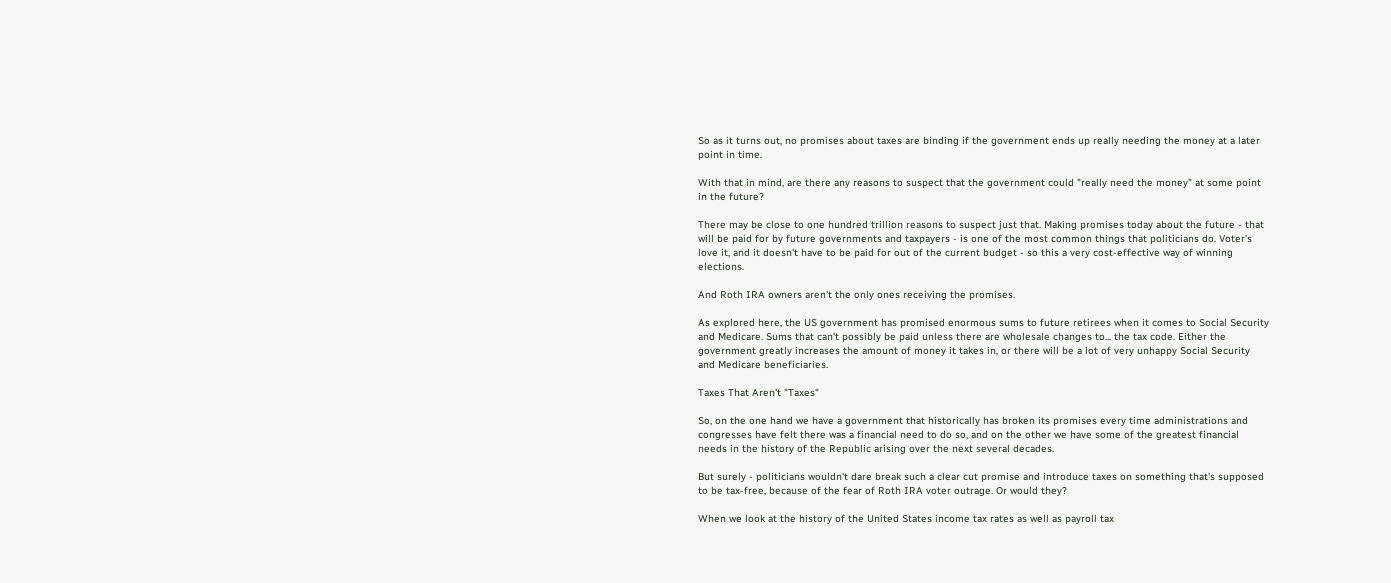So as it turns out, no promises about taxes are binding if the government ends up really needing the money at a later point in time.

With that in mind, are there any reasons to suspect that the government could "really need the money" at some point in the future?

There may be close to one hundred trillion reasons to suspect just that. Making promises today about the future - that will be paid for by future governments and taxpayers - is one of the most common things that politicians do. Voter's love it, and it doesn't have to be paid for out of the current budget - so this a very cost-effective way of winning elections.

And Roth IRA owners aren't the only ones receiving the promises.

As explored here, the US government has promised enormous sums to future retirees when it comes to Social Security and Medicare. Sums that can't possibly be paid unless there are wholesale changes to... the tax code. Either the government greatly increases the amount of money it takes in, or there will be a lot of very unhappy Social Security and Medicare beneficiaries.

Taxes That Aren't "Taxes"

So, on the one hand we have a government that historically has broken its promises every time administrations and congresses have felt there was a financial need to do so, and on the other we have some of the greatest financial needs in the history of the Republic arising over the next several decades.

But surely - politicians wouldn't dare break such a clear cut promise and introduce taxes on something that's supposed to be tax-free, because of the fear of Roth IRA voter outrage. Or would they?

When we look at the history of the United States income tax rates as well as payroll tax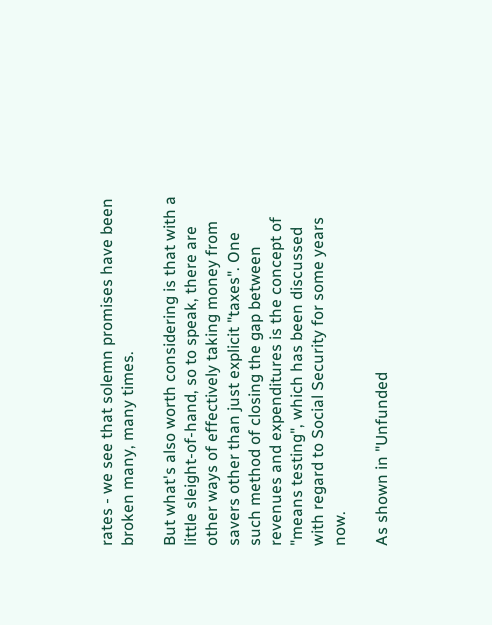rates - we see that solemn promises have been broken many, many times.

But what's also worth considering is that with a little sleight-of-hand, so to speak, there are other ways of effectively taking money from savers other than just explicit "taxes". One such method of closing the gap between revenues and expenditures is the concept of "means testing", which has been discussed with regard to Social Security for some years now.

As shown in "Unfunded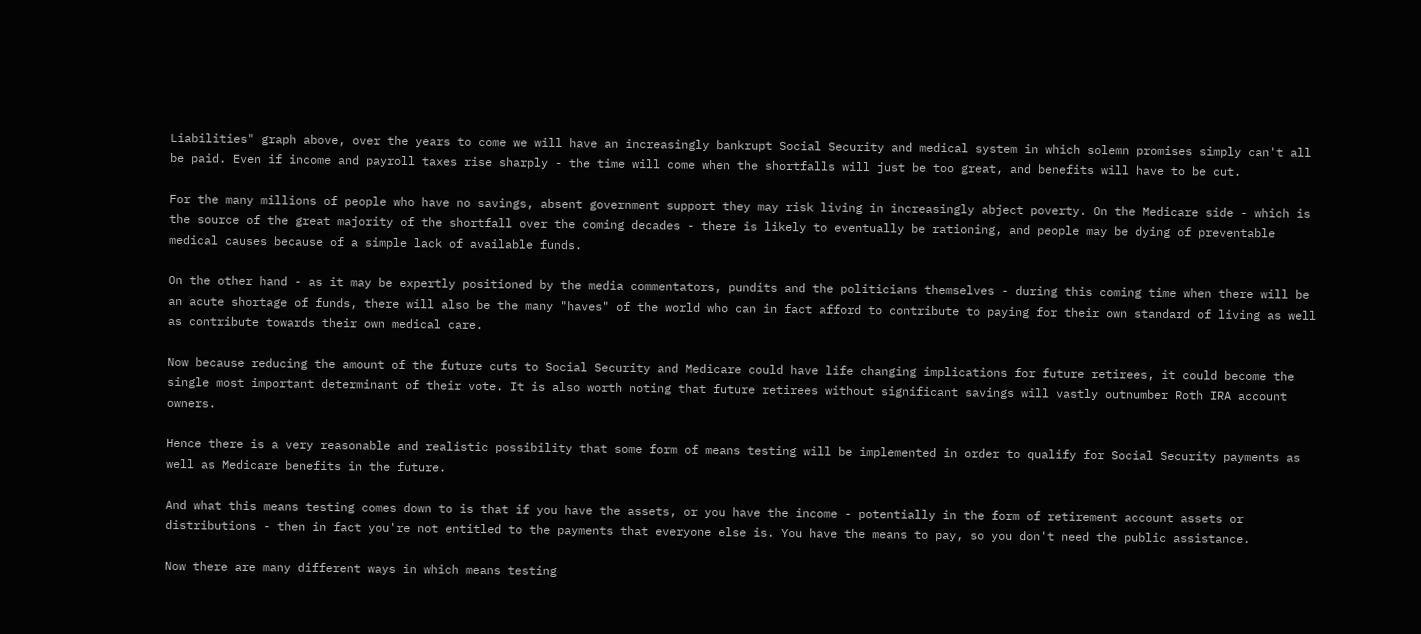Liabilities" graph above, over the years to come we will have an increasingly bankrupt Social Security and medical system in which solemn promises simply can't all be paid. Even if income and payroll taxes rise sharply - the time will come when the shortfalls will just be too great, and benefits will have to be cut.

For the many millions of people who have no savings, absent government support they may risk living in increasingly abject poverty. On the Medicare side - which is the source of the great majority of the shortfall over the coming decades - there is likely to eventually be rationing, and people may be dying of preventable medical causes because of a simple lack of available funds.

On the other hand - as it may be expertly positioned by the media commentators, pundits and the politicians themselves - during this coming time when there will be an acute shortage of funds, there will also be the many "haves" of the world who can in fact afford to contribute to paying for their own standard of living as well as contribute towards their own medical care.

Now because reducing the amount of the future cuts to Social Security and Medicare could have life changing implications for future retirees, it could become the single most important determinant of their vote. It is also worth noting that future retirees without significant savings will vastly outnumber Roth IRA account owners.

Hence there is a very reasonable and realistic possibility that some form of means testing will be implemented in order to qualify for Social Security payments as well as Medicare benefits in the future.

And what this means testing comes down to is that if you have the assets, or you have the income - potentially in the form of retirement account assets or distributions - then in fact you're not entitled to the payments that everyone else is. You have the means to pay, so you don't need the public assistance.

Now there are many different ways in which means testing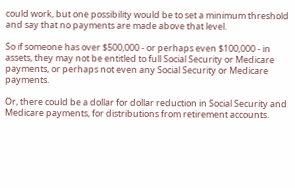could work, but one possibility would be to set a minimum threshold and say that no payments are made above that level.

So if someone has over $500,000 - or perhaps even $100,000 - in assets, they may not be entitled to full Social Security or Medicare payments, or perhaps not even any Social Security or Medicare payments.

Or, there could be a dollar for dollar reduction in Social Security and Medicare payments, for distributions from retirement accounts.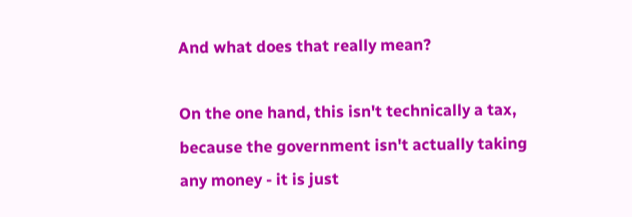And what does that really mean?

On the one hand, this isn't technically a tax, because the government isn't actually taking any money - it is just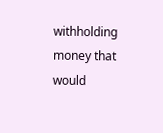withholding money that would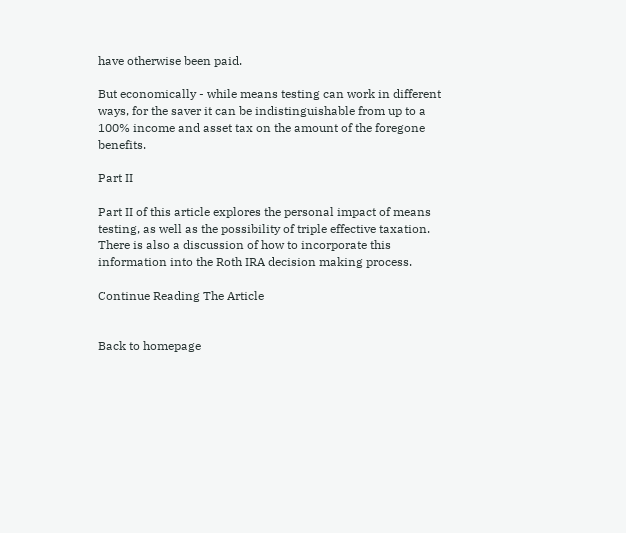have otherwise been paid.

But economically - while means testing can work in different ways, for the saver it can be indistinguishable from up to a 100% income and asset tax on the amount of the foregone benefits.

Part II

Part II of this article explores the personal impact of means testing, as well as the possibility of triple effective taxation. There is also a discussion of how to incorporate this information into the Roth IRA decision making process.

Continue Reading The Article


Back to homepage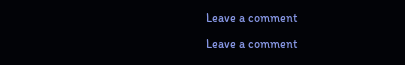Leave a comment

Leave a comment